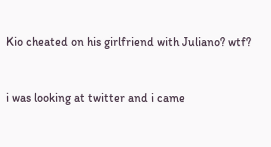Kio cheated on his girlfriend with Juliano? wtf?


i was looking at twitter and i came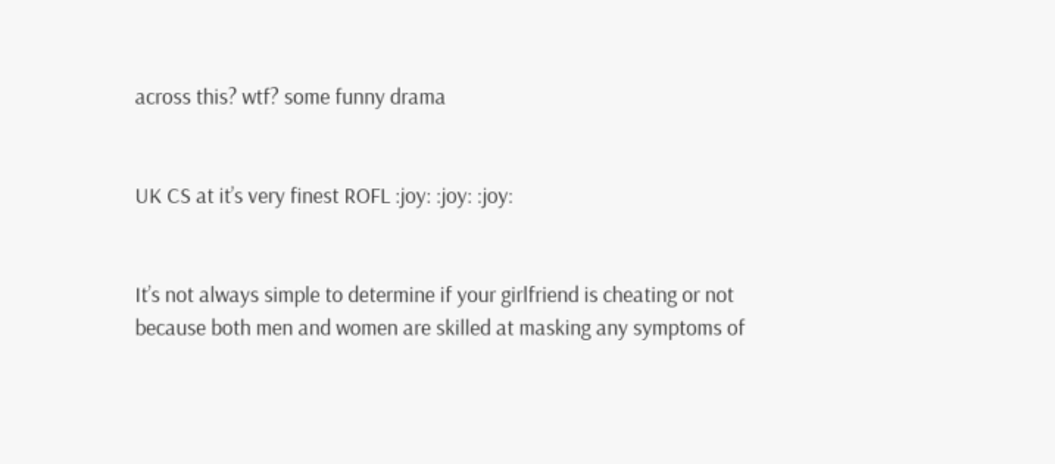across this? wtf? some funny drama


UK CS at it’s very finest ROFL :joy: :joy: :joy:


It’s not always simple to determine if your girlfriend is cheating or not because both men and women are skilled at masking any symptoms of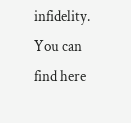infidelity. You can find here